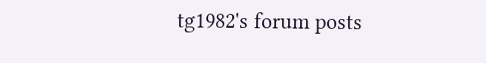tg1982's forum posts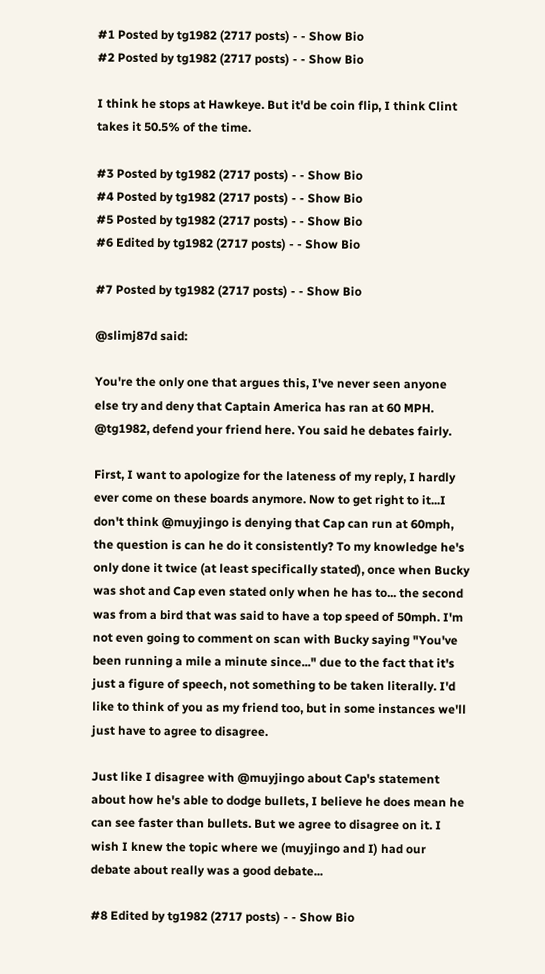#1 Posted by tg1982 (2717 posts) - - Show Bio
#2 Posted by tg1982 (2717 posts) - - Show Bio

I think he stops at Hawkeye. But it'd be coin flip, I think Clint takes it 50.5% of the time.

#3 Posted by tg1982 (2717 posts) - - Show Bio
#4 Posted by tg1982 (2717 posts) - - Show Bio
#5 Posted by tg1982 (2717 posts) - - Show Bio
#6 Edited by tg1982 (2717 posts) - - Show Bio

#7 Posted by tg1982 (2717 posts) - - Show Bio

@slimj87d said:

You're the only one that argues this, I've never seen anyone else try and deny that Captain America has ran at 60 MPH. @tg1982, defend your friend here. You said he debates fairly.

First, I want to apologize for the lateness of my reply, I hardly ever come on these boards anymore. Now to get right to it...I don't think @muyjingo is denying that Cap can run at 60mph, the question is can he do it consistently? To my knowledge he's only done it twice (at least specifically stated), once when Bucky was shot and Cap even stated only when he has to... the second was from a bird that was said to have a top speed of 50mph. I'm not even going to comment on scan with Bucky saying "You've been running a mile a minute since..." due to the fact that it's just a figure of speech, not something to be taken literally. I'd like to think of you as my friend too, but in some instances we'll just have to agree to disagree.

Just like I disagree with @muyjingo about Cap's statement about how he's able to dodge bullets, I believe he does mean he can see faster than bullets. But we agree to disagree on it. I wish I knew the topic where we (muyjingo and I) had our debate about really was a good debate...

#8 Edited by tg1982 (2717 posts) - - Show Bio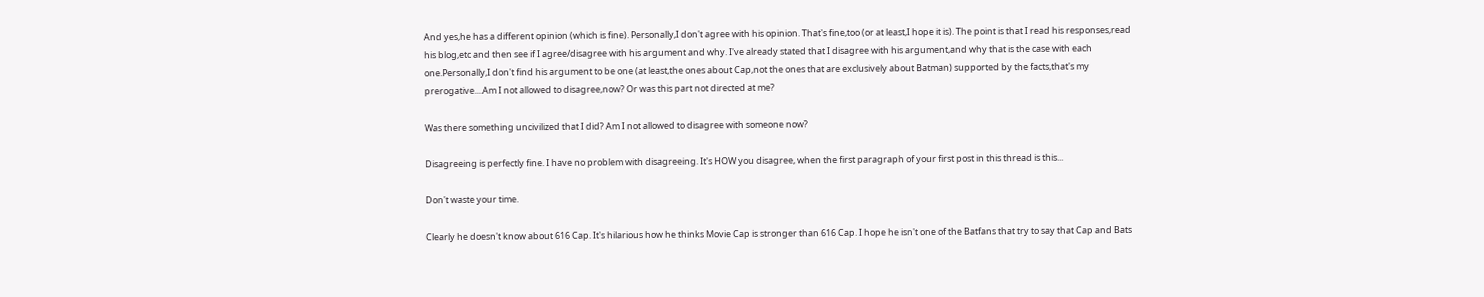And yes,he has a different opinion (which is fine). Personally,I don't agree with his opinion. That's fine,too (or at least,I hope it is). The point is that I read his responses,read his blog,etc and then see if I agree/disagree with his argument and why. I've already stated that I disagree with his argument,and why that is the case with each one.Personally,I don't find his argument to be one (at least,the ones about Cap,not the ones that are exclusively about Batman) supported by the facts,that's my prerogative....Am I not allowed to disagree,now? Or was this part not directed at me?

Was there something uncivilized that I did? Am I not allowed to disagree with someone now?

Disagreeing is perfectly fine. I have no problem with disagreeing. It's HOW you disagree, when the first paragraph of your first post in this thread is this...

Don't waste your time.

Clearly he doesn't know about 616 Cap. It's hilarious how he thinks Movie Cap is stronger than 616 Cap. I hope he isn't one of the Batfans that try to say that Cap and Bats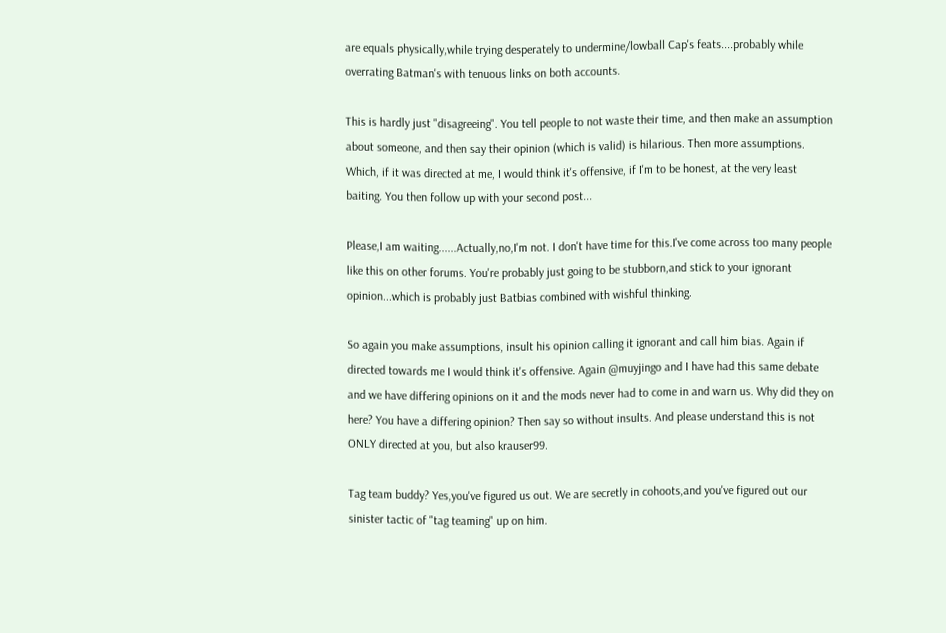are equals physically,while trying desperately to undermine/lowball Cap's feats....probably while overrating Batman's with tenuous links on both accounts.

This is hardly just "disagreeing". You tell people to not waste their time, and then make an assumption about someone, and then say their opinion (which is valid) is hilarious. Then more assumptions. Which, if it was directed at me, I would think it's offensive, if I'm to be honest, at the very least baiting. You then follow up with your second post...

Please,I am waiting......Actually,no,I'm not. I don't have time for this.I've come across too many people like this on other forums. You're probably just going to be stubborn,and stick to your ignorant opinion...which is probably just Batbias combined with wishful thinking.

So again you make assumptions, insult his opinion calling it ignorant and call him bias. Again if directed towards me I would think it's offensive. Again @muyjingo and I have had this same debate and we have differing opinions on it and the mods never had to come in and warn us. Why did they on here? You have a differing opinion? Then say so without insults. And please understand this is not ONLY directed at you, but also krauser99.

Tag team buddy? Yes,you've figured us out. We are secretly in cohoots,and you've figured out our sinister tactic of "tag teaming" up on him.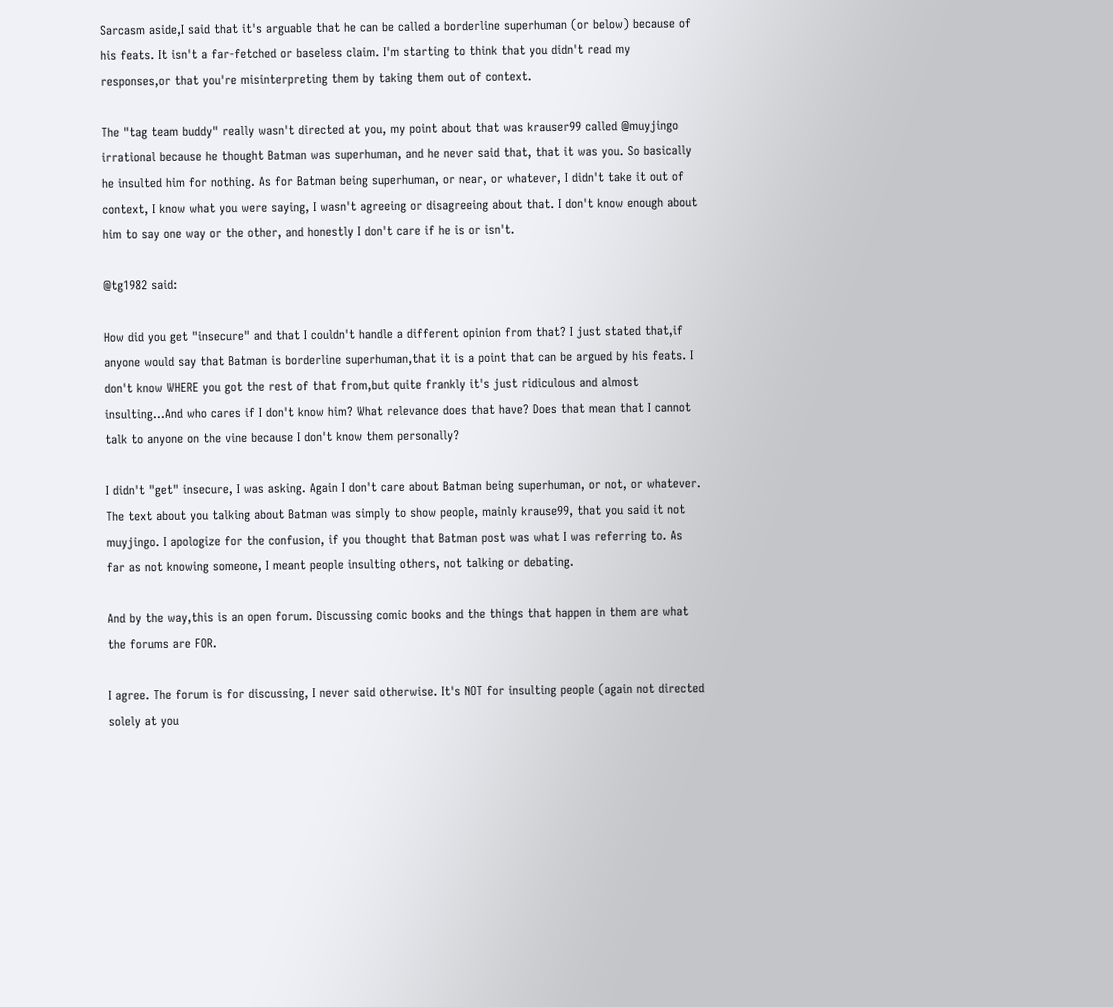Sarcasm aside,I said that it's arguable that he can be called a borderline superhuman (or below) because of his feats. It isn't a far-fetched or baseless claim. I'm starting to think that you didn't read my responses,or that you're misinterpreting them by taking them out of context.

The "tag team buddy" really wasn't directed at you, my point about that was krauser99 called @muyjingo irrational because he thought Batman was superhuman, and he never said that, that it was you. So basically he insulted him for nothing. As for Batman being superhuman, or near, or whatever, I didn't take it out of context, I know what you were saying, I wasn't agreeing or disagreeing about that. I don't know enough about him to say one way or the other, and honestly I don't care if he is or isn't.

@tg1982 said:

How did you get "insecure" and that I couldn't handle a different opinion from that? I just stated that,if anyone would say that Batman is borderline superhuman,that it is a point that can be argued by his feats. I don't know WHERE you got the rest of that from,but quite frankly it's just ridiculous and almost insulting...And who cares if I don't know him? What relevance does that have? Does that mean that I cannot talk to anyone on the vine because I don't know them personally?

I didn't "get" insecure, I was asking. Again I don't care about Batman being superhuman, or not, or whatever. The text about you talking about Batman was simply to show people, mainly krause99, that you said it not muyjingo. I apologize for the confusion, if you thought that Batman post was what I was referring to. As far as not knowing someone, I meant people insulting others, not talking or debating.

And by the way,this is an open forum. Discussing comic books and the things that happen in them are what the forums are FOR.

I agree. The forum is for discussing, I never said otherwise. It's NOT for insulting people (again not directed solely at you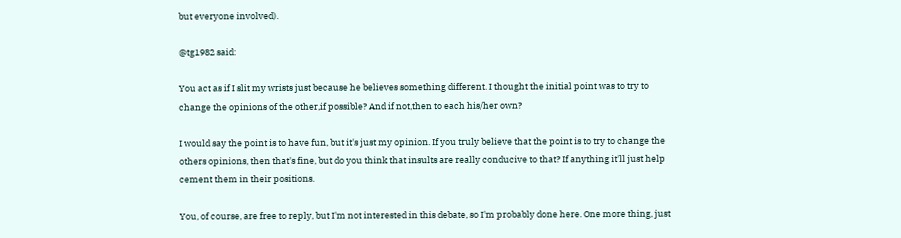but everyone involved).

@tg1982 said:

You act as if I slit my wrists just because he believes something different. I thought the initial point was to try to change the opinions of the other,if possible? And if not,then to each his/her own?

I would say the point is to have fun, but it's just my opinion. If you truly believe that the point is to try to change the others opinions, then that's fine, but do you think that insults are really conducive to that? If anything it'll just help cement them in their positions.

You, of course, are free to reply, but I'm not interested in this debate, so I'm probably done here. One more thing, just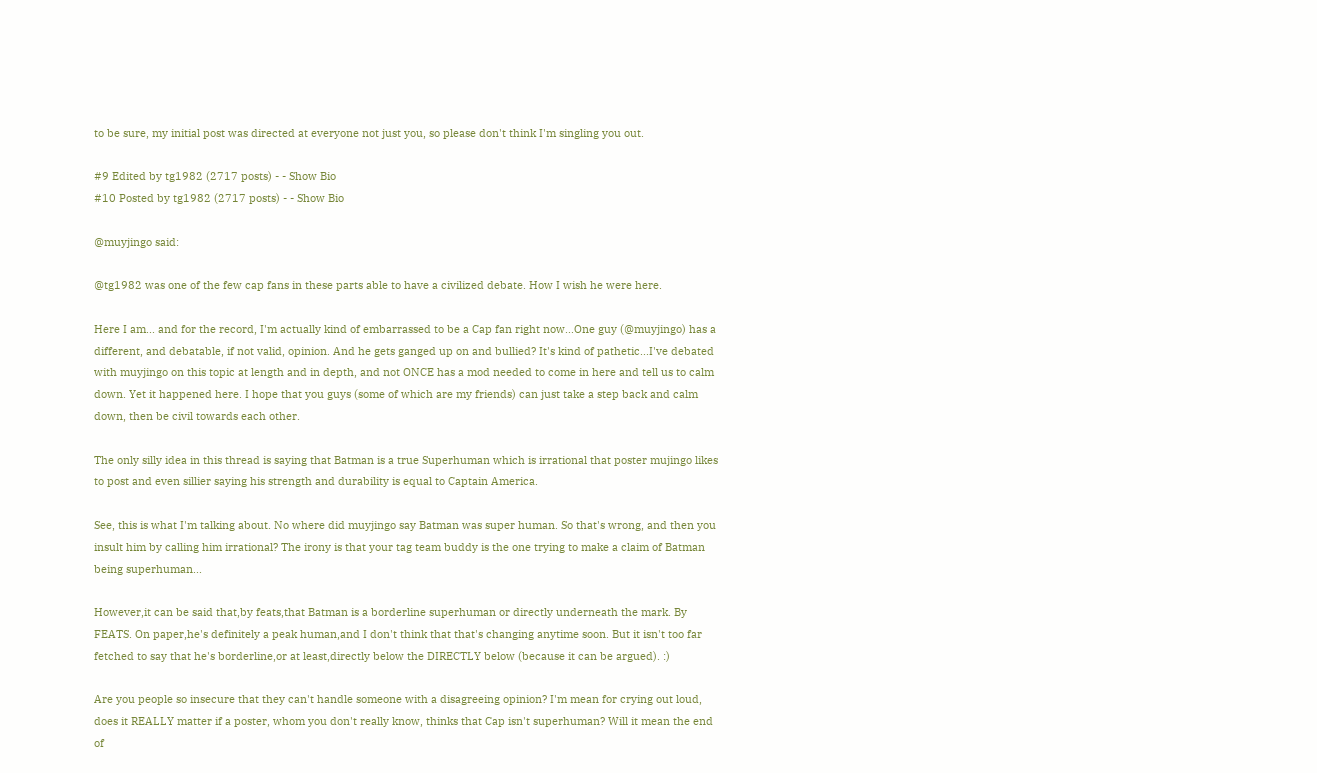to be sure, my initial post was directed at everyone not just you, so please don't think I'm singling you out.

#9 Edited by tg1982 (2717 posts) - - Show Bio
#10 Posted by tg1982 (2717 posts) - - Show Bio

@muyjingo said:

@tg1982 was one of the few cap fans in these parts able to have a civilized debate. How I wish he were here.

Here I am... and for the record, I'm actually kind of embarrassed to be a Cap fan right now...One guy (@muyjingo) has a different, and debatable, if not valid, opinion. And he gets ganged up on and bullied? It's kind of pathetic...I've debated with muyjingo on this topic at length and in depth, and not ONCE has a mod needed to come in here and tell us to calm down. Yet it happened here. I hope that you guys (some of which are my friends) can just take a step back and calm down, then be civil towards each other.

The only silly idea in this thread is saying that Batman is a true Superhuman which is irrational that poster mujingo likes to post and even sillier saying his strength and durability is equal to Captain America.

See, this is what I'm talking about. No where did muyjingo say Batman was super human. So that's wrong, and then you insult him by calling him irrational? The irony is that your tag team buddy is the one trying to make a claim of Batman being superhuman...

However,it can be said that,by feats,that Batman is a borderline superhuman or directly underneath the mark. By FEATS. On paper,he's definitely a peak human,and I don't think that that's changing anytime soon. But it isn't too far fetched to say that he's borderline,or at least,directly below the DIRECTLY below (because it can be argued). :)

Are you people so insecure that they can't handle someone with a disagreeing opinion? I'm mean for crying out loud, does it REALLY matter if a poster, whom you don't really know, thinks that Cap isn't superhuman? Will it mean the end of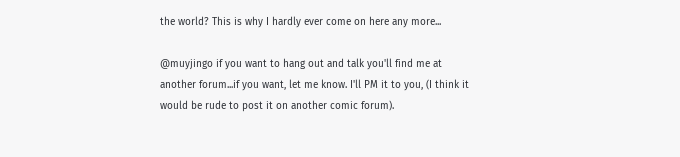the world? This is why I hardly ever come on here any more...

@muyjingo if you want to hang out and talk you'll find me at another forum...if you want, let me know. I'll PM it to you, (I think it would be rude to post it on another comic forum).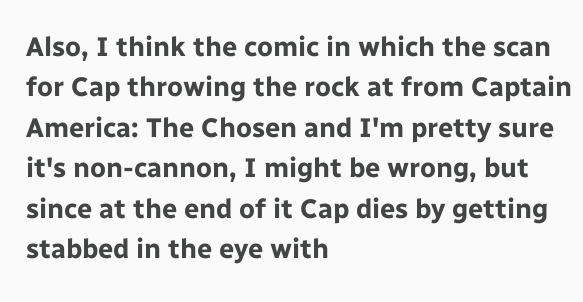Also, I think the comic in which the scan for Cap throwing the rock at from Captain America: The Chosen and I'm pretty sure it's non-cannon, I might be wrong, but since at the end of it Cap dies by getting stabbed in the eye with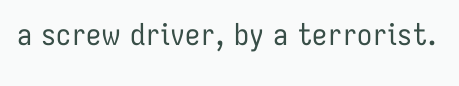a screw driver, by a terrorist.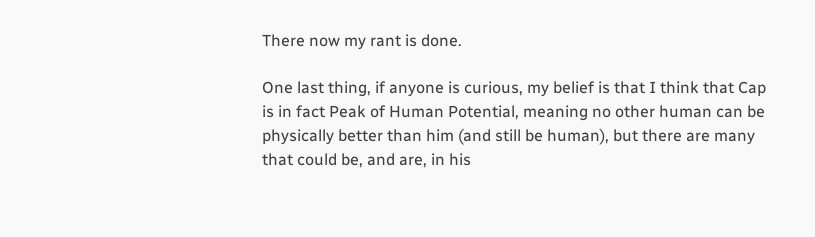There now my rant is done.

One last thing, if anyone is curious, my belief is that I think that Cap is in fact Peak of Human Potential, meaning no other human can be physically better than him (and still be human), but there are many that could be, and are, in his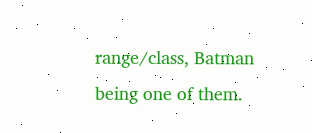range/class, Batman being one of them.